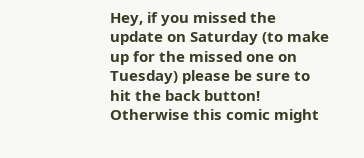Hey, if you missed the update on Saturday (to make up for the missed one on Tuesday) please be sure to hit the back button! Otherwise this comic might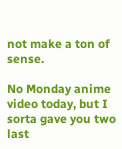not make a ton of sense.

No Monday anime video today, but I sorta gave you two last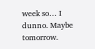week so… I dunno. Maybe tomorrow.